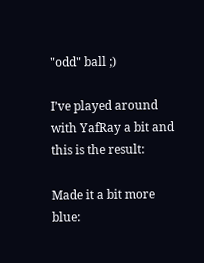"odd" ball ;)

I’ve played around with YafRay a bit and this is the result:

Made it a bit more blue: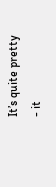It’s quite pretty - it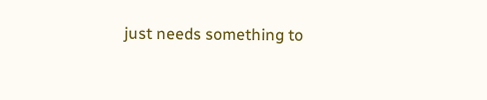just needs something to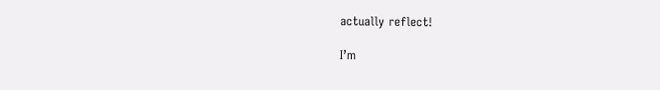actually reflect!

I’m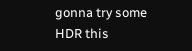gonna try some HDR this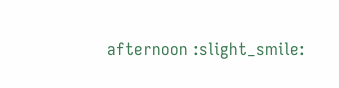afternoon :slight_smile: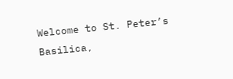Welcome to St. Peter’s Basilica,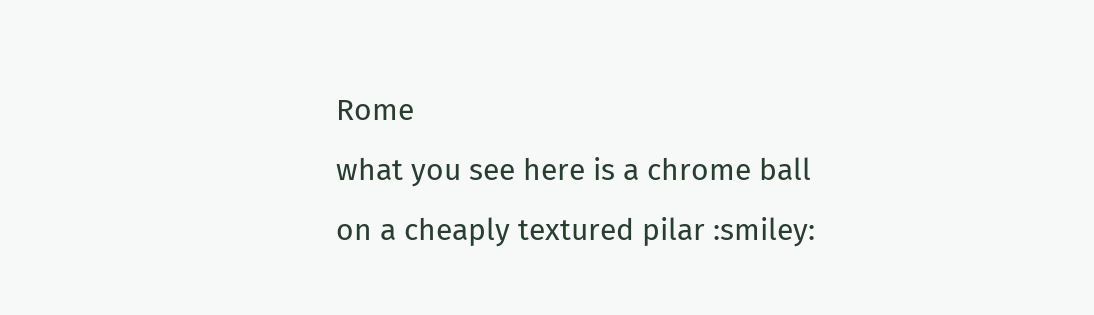Rome
what you see here is a chrome ball on a cheaply textured pilar :smiley: